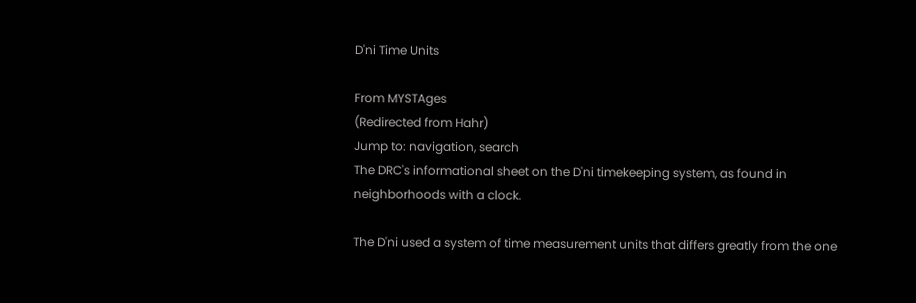D'ni Time Units

From MYSTAges
(Redirected from Hahr)
Jump to: navigation, search
The DRC's informational sheet on the D'ni timekeeping system, as found in neighborhoods with a clock.

The D'ni used a system of time measurement units that differs greatly from the one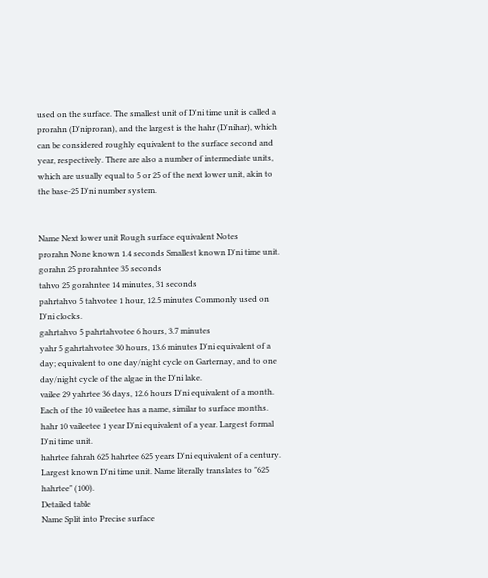used on the surface. The smallest unit of D'ni time unit is called a prorahn (D'niproran), and the largest is the hahr (D'nihar), which can be considered roughly equivalent to the surface second and year, respectively. There are also a number of intermediate units, which are usually equal to 5 or 25 of the next lower unit, akin to the base-25 D'ni number system.


Name Next lower unit Rough surface equivalent Notes
prorahn None known 1.4 seconds Smallest known D'ni time unit.
gorahn 25 prorahntee 35 seconds
tahvo 25 gorahntee 14 minutes, 31 seconds
pahrtahvo 5 tahvotee 1 hour, 12.5 minutes Commonly used on D'ni clocks.
gahrtahvo 5 pahrtahvotee 6 hours, 3.7 minutes
yahr 5 gahrtahvotee 30 hours, 13.6 minutes D'ni equivalent of a day; equivalent to one day/night cycle on Garternay, and to one day/night cycle of the algae in the D'ni lake.
vailee 29 yahrtee 36 days, 12.6 hours D'ni equivalent of a month. Each of the 10 vaileetee has a name, similar to surface months.
hahr 10 vaileetee 1 year D'ni equivalent of a year. Largest formal D'ni time unit.
hahrtee fahrah 625 hahrtee 625 years D'ni equivalent of a century. Largest known D'ni time unit. Name literally translates to "625 hahrtee" (100).
Detailed table
Name Split into Precise surface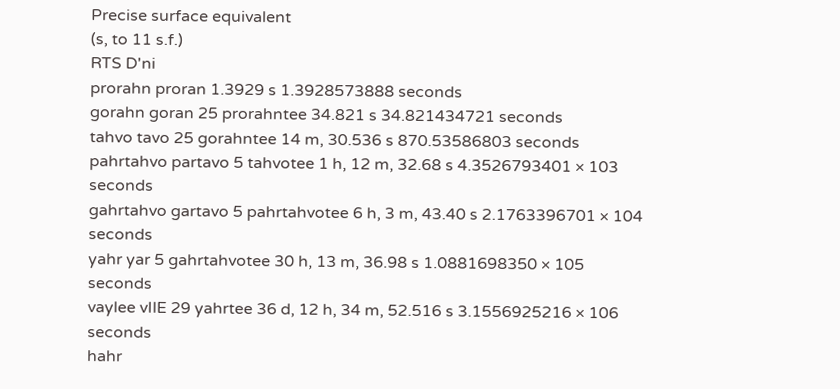Precise surface equivalent
(s, to 11 s.f.)
RTS D'ni
prorahn proran 1.3929 s 1.3928573888 seconds
gorahn goran 25 prorahntee 34.821 s 34.821434721 seconds
tahvo tavo 25 gorahntee 14 m, 30.536 s 870.53586803 seconds
pahrtahvo partavo 5 tahvotee 1 h, 12 m, 32.68 s 4.3526793401 × 103 seconds
gahrtahvo gartavo 5 pahrtahvotee 6 h, 3 m, 43.40 s 2.1763396701 × 104 seconds
yahr yar 5 gahrtahvotee 30 h, 13 m, 36.98 s 1.0881698350 × 105 seconds
vaylee vIlE 29 yahrtee 36 d, 12 h, 34 m, 52.516 s 3.1556925216 × 106 seconds
hahr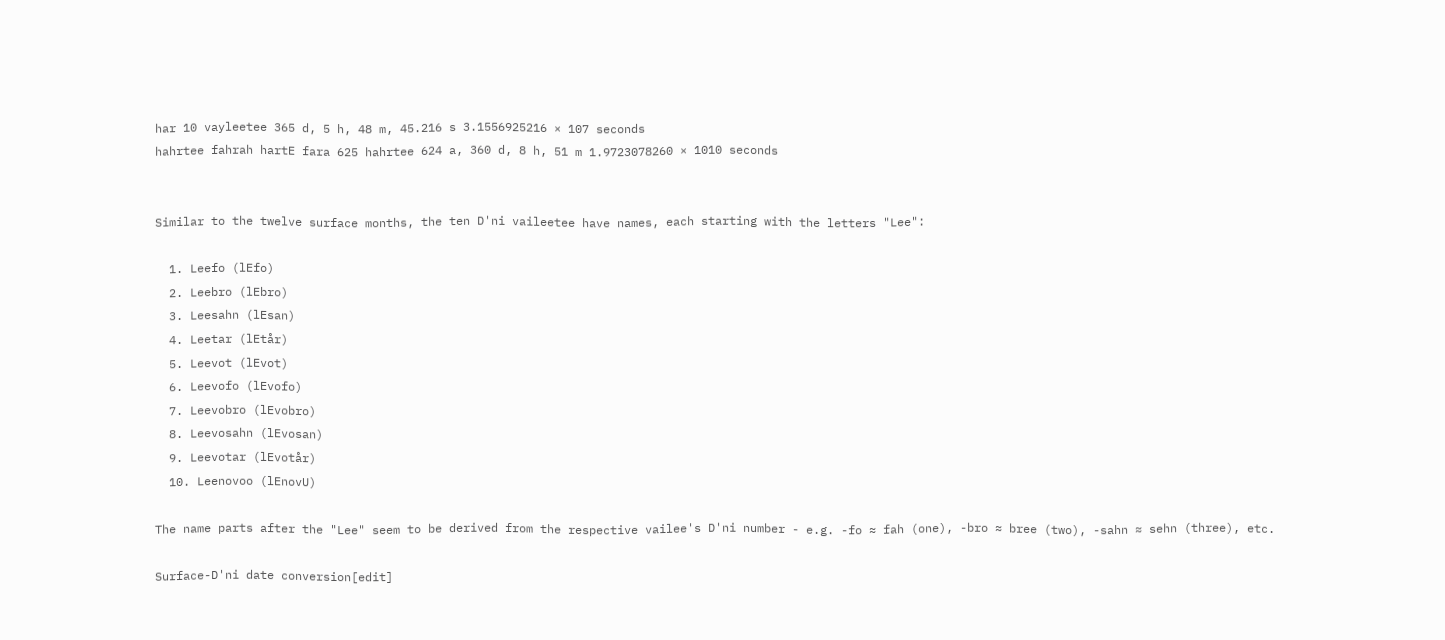har 10 vayleetee 365 d, 5 h, 48 m, 45.216 s 3.1556925216 × 107 seconds
hahrtee fahrah hartE fara 625 hahrtee 624 a, 360 d, 8 h, 51 m 1.9723078260 × 1010 seconds


Similar to the twelve surface months, the ten D'ni vaileetee have names, each starting with the letters "Lee":

  1. Leefo (lEfo)
  2. Leebro (lEbro)
  3. Leesahn (lEsan)
  4. Leetar (lEtår)
  5. Leevot (lEvot)
  6. Leevofo (lEvofo)
  7. Leevobro (lEvobro)
  8. Leevosahn (lEvosan)
  9. Leevotar (lEvotår)
  10. Leenovoo (lEnovU)

The name parts after the "Lee" seem to be derived from the respective vailee's D'ni number - e.g. -fo ≈ fah (one), -bro ≈ bree (two), -sahn ≈ sehn (three), etc.

Surface-D'ni date conversion[edit]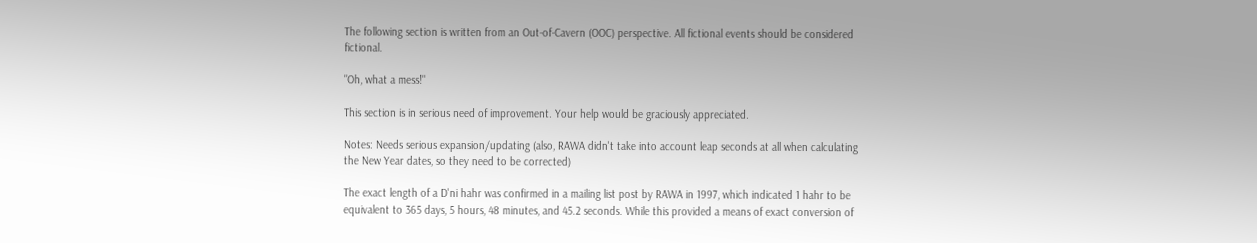The following section is written from an Out-of-Cavern (OOC) perspective. All fictional events should be considered fictional.

"Oh, what a mess!"

This section is in serious need of improvement. Your help would be graciously appreciated.

Notes: Needs serious expansion/updating (also, RAWA didn't take into account leap seconds at all when calculating the New Year dates, so they need to be corrected)

The exact length of a D'ni hahr was confirmed in a mailing list post by RAWA in 1997, which indicated 1 hahr to be equivalent to 365 days, 5 hours, 48 minutes, and 45.2 seconds. While this provided a means of exact conversion of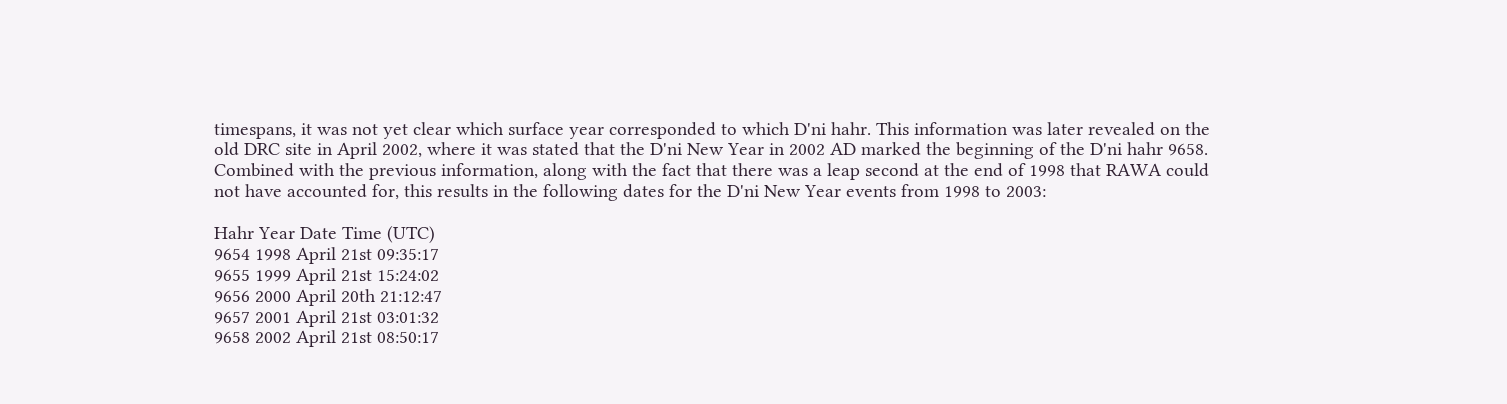timespans, it was not yet clear which surface year corresponded to which D'ni hahr. This information was later revealed on the old DRC site in April 2002, where it was stated that the D'ni New Year in 2002 AD marked the beginning of the D'ni hahr 9658. Combined with the previous information, along with the fact that there was a leap second at the end of 1998 that RAWA could not have accounted for, this results in the following dates for the D'ni New Year events from 1998 to 2003:

Hahr Year Date Time (UTC)
9654 1998 April 21st 09:35:17
9655 1999 April 21st 15:24:02
9656 2000 April 20th 21:12:47
9657 2001 April 21st 03:01:32
9658 2002 April 21st 08:50:17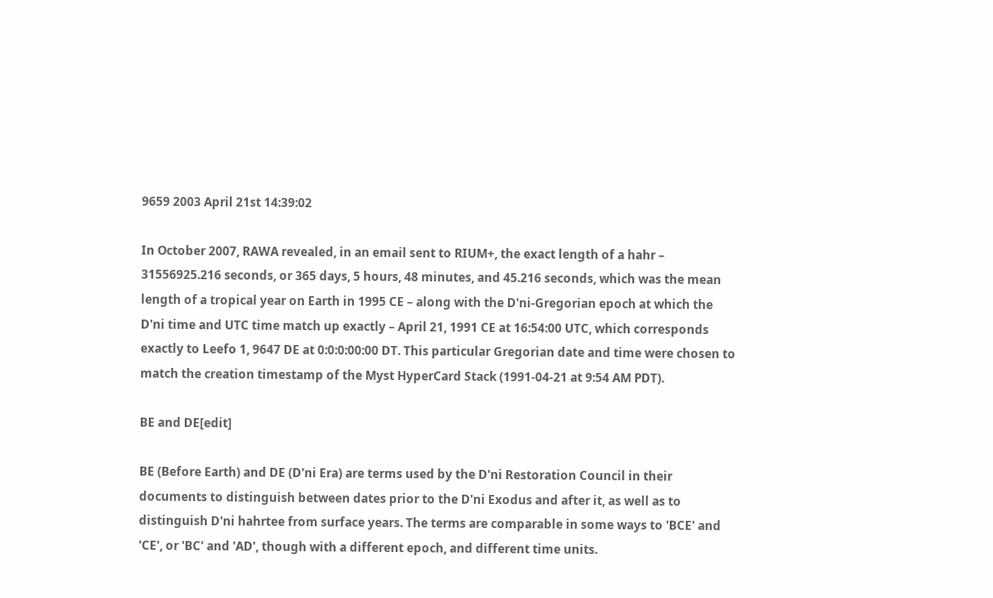9659 2003 April 21st 14:39:02

In October 2007, RAWA revealed, in an email sent to RIUM+, the exact length of a hahr – 31556925.216 seconds, or 365 days, 5 hours, 48 minutes, and 45.216 seconds, which was the mean length of a tropical year on Earth in 1995 CE – along with the D'ni-Gregorian epoch at which the D'ni time and UTC time match up exactly – April 21, 1991 CE at 16:54:00 UTC, which corresponds exactly to Leefo 1, 9647 DE at 0:0:0:00:00 DT. This particular Gregorian date and time were chosen to match the creation timestamp of the Myst HyperCard Stack (1991-04-21 at 9:54 AM PDT).

BE and DE[edit]

BE (Before Earth) and DE (D'ni Era) are terms used by the D'ni Restoration Council in their documents to distinguish between dates prior to the D'ni Exodus and after it, as well as to distinguish D'ni hahrtee from surface years. The terms are comparable in some ways to 'BCE' and 'CE', or 'BC' and 'AD', though with a different epoch, and different time units.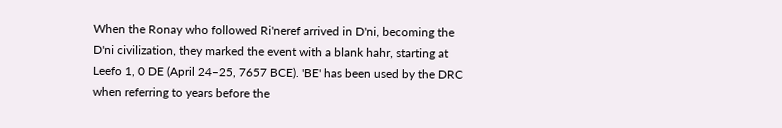When the Ronay who followed Ri'neref arrived in D'ni, becoming the D'ni civilization, they marked the event with a blank hahr, starting at Leefo 1, 0 DE (April 24–25, 7657 BCE). 'BE' has been used by the DRC when referring to years before the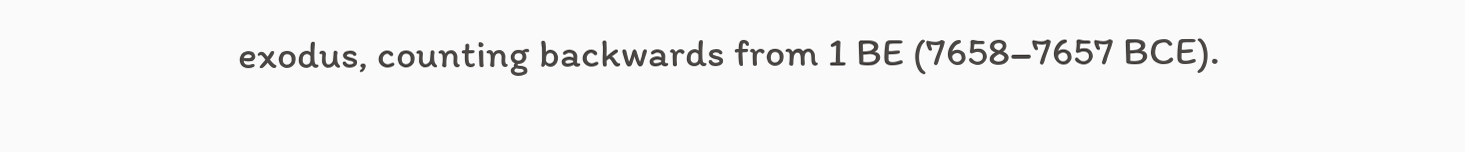exodus, counting backwards from 1 BE (7658–7657 BCE).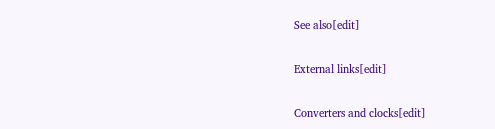See also[edit]

External links[edit]

Converters and clocks[edit]